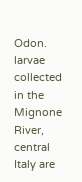Odon. larvae collected in the Mignone River, central Italy are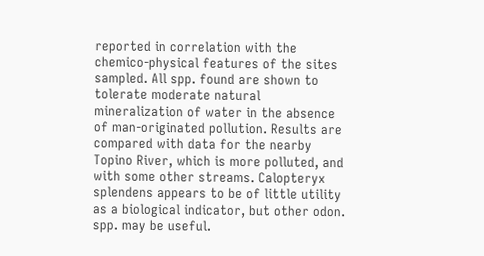reported in correlation with the chemico-physical features of the sites sampled. All spp. found are shown to tolerate moderate natural mineralization of water in the absence of man-originated pollution. Results are compared with data for the nearby Topino River, which is more polluted, and with some other streams. Calopteryx splendens appears to be of little utility as a biological indicator, but other odon. spp. may be useful.